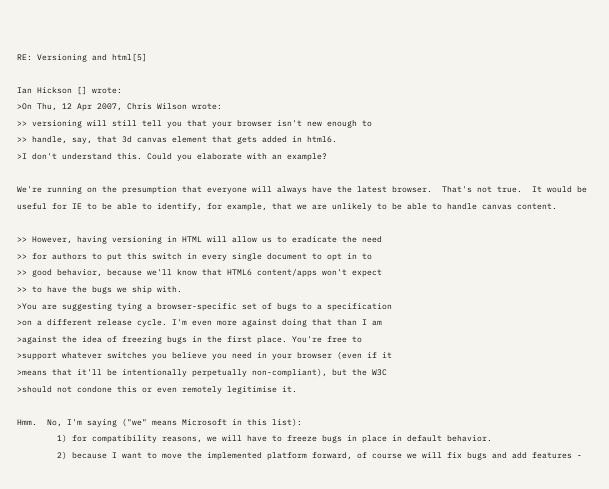RE: Versioning and html[5]

Ian Hickson [] wrote:
>On Thu, 12 Apr 2007, Chris Wilson wrote:
>> versioning will still tell you that your browser isn't new enough to
>> handle, say, that 3d canvas element that gets added in html6.
>I don't understand this. Could you elaborate with an example?

We're running on the presumption that everyone will always have the latest browser.  That's not true.  It would be useful for IE to be able to identify, for example, that we are unlikely to be able to handle canvas content.

>> However, having versioning in HTML will allow us to eradicate the need
>> for authors to put this switch in every single document to opt in to
>> good behavior, because we'll know that HTML6 content/apps won't expect
>> to have the bugs we ship with.
>You are suggesting tying a browser-specific set of bugs to a specification
>on a different release cycle. I'm even more against doing that than I am
>against the idea of freezing bugs in the first place. You're free to
>support whatever switches you believe you need in your browser (even if it
>means that it'll be intentionally perpetually non-compliant), but the W3C
>should not condone this or even remotely legitimise it.

Hmm.  No, I'm saying ("we" means Microsoft in this list):
        1) for compatibility reasons, we will have to freeze bugs in place in default behavior.
        2) because I want to move the implemented platform forward, of course we will fix bugs and add features -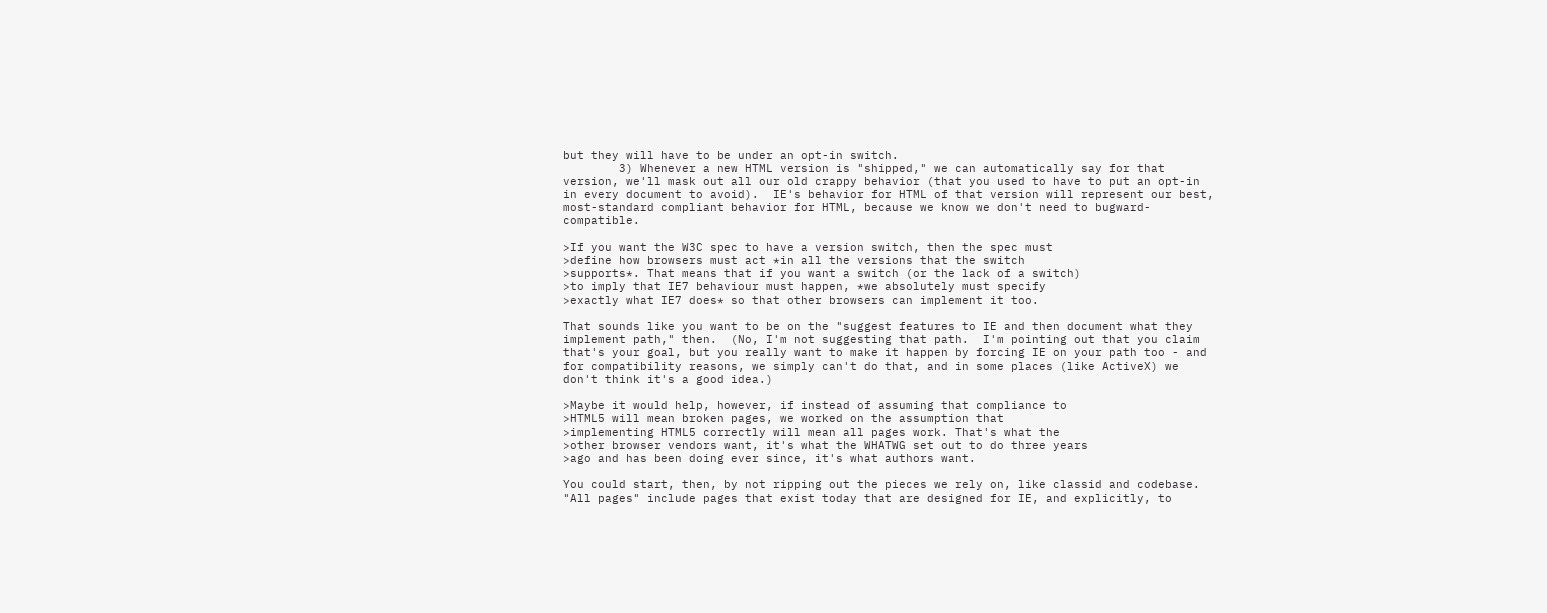but they will have to be under an opt-in switch.
        3) Whenever a new HTML version is "shipped," we can automatically say for that version, we'll mask out all our old crappy behavior (that you used to have to put an opt-in in every document to avoid).  IE's behavior for HTML of that version will represent our best, most-standard compliant behavior for HTML, because we know we don't need to bugward-compatible.

>If you want the W3C spec to have a version switch, then the spec must
>define how browsers must act *in all the versions that the switch
>supports*. That means that if you want a switch (or the lack of a switch)
>to imply that IE7 behaviour must happen, *we absolutely must specify
>exactly what IE7 does* so that other browsers can implement it too.

That sounds like you want to be on the "suggest features to IE and then document what they implement path," then.  (No, I'm not suggesting that path.  I'm pointing out that you claim that's your goal, but you really want to make it happen by forcing IE on your path too - and for compatibility reasons, we simply can't do that, and in some places (like ActiveX) we don't think it's a good idea.)

>Maybe it would help, however, if instead of assuming that compliance to
>HTML5 will mean broken pages, we worked on the assumption that
>implementing HTML5 correctly will mean all pages work. That's what the
>other browser vendors want, it's what the WHATWG set out to do three years
>ago and has been doing ever since, it's what authors want.

You could start, then, by not ripping out the pieces we rely on, like classid and codebase.  "All pages" include pages that exist today that are designed for IE, and explicitly, to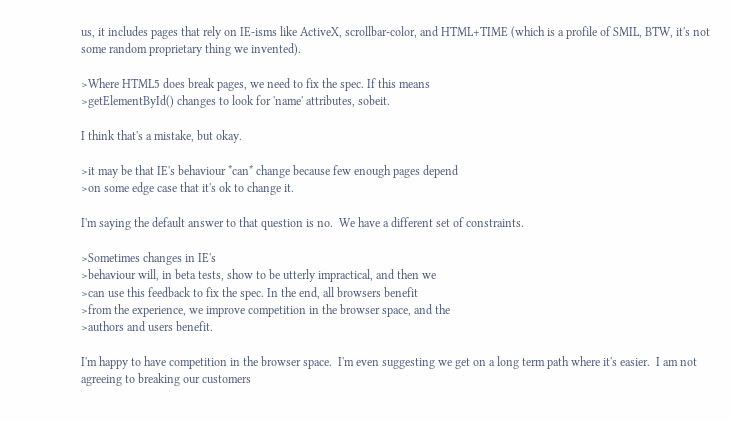us, it includes pages that rely on IE-isms like ActiveX, scrollbar-color, and HTML+TIME (which is a profile of SMIL, BTW, it's not some random proprietary thing we invented).

>Where HTML5 does break pages, we need to fix the spec. If this means
>getElementById() changes to look for 'name' attributes, sobeit.

I think that's a mistake, but okay.

>it may be that IE's behaviour *can* change because few enough pages depend
>on some edge case that it's ok to change it.

I'm saying the default answer to that question is no.  We have a different set of constraints.

>Sometimes changes in IE's
>behaviour will, in beta tests, show to be utterly impractical, and then we
>can use this feedback to fix the spec. In the end, all browsers benefit
>from the experience, we improve competition in the browser space, and the
>authors and users benefit.

I'm happy to have competition in the browser space.  I'm even suggesting we get on a long term path where it's easier.  I am not agreeing to breaking our customers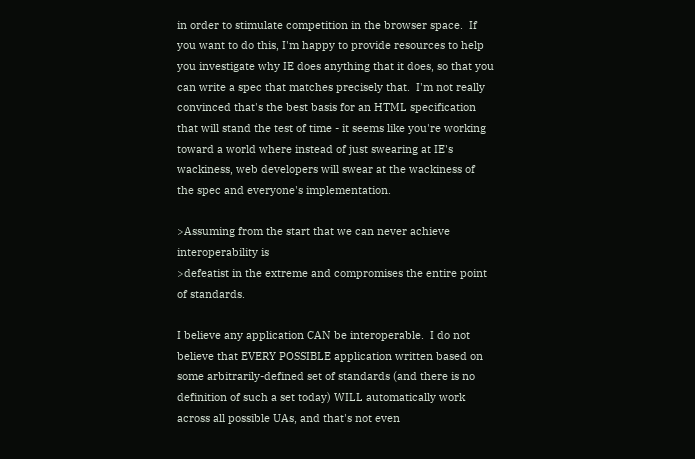in order to stimulate competition in the browser space.  If you want to do this, I'm happy to provide resources to help you investigate why IE does anything that it does, so that you can write a spec that matches precisely that.  I'm not really convinced that's the best basis for an HTML specification that will stand the test of time - it seems like you're working toward a world where instead of just swearing at IE's wackiness, web developers will swear at the wackiness of the spec and everyone's implementation.

>Assuming from the start that we can never achieve interoperability is
>defeatist in the extreme and compromises the entire point of standards.

I believe any application CAN be interoperable.  I do not believe that EVERY POSSIBLE application written based on some arbitrarily-defined set of standards (and there is no definition of such a set today) WILL automatically work across all possible UAs, and that's not even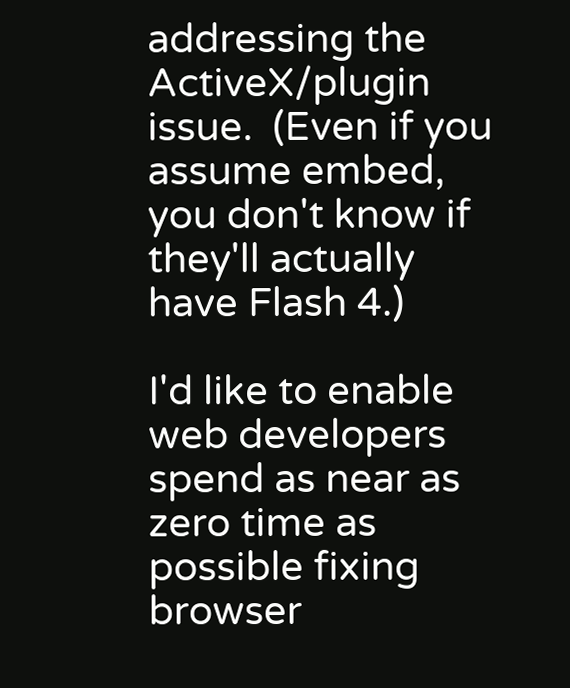addressing the ActiveX/plugin issue.  (Even if you assume embed, you don't know if they'll actually have Flash 4.)

I'd like to enable web developers spend as near as zero time as possible fixing browser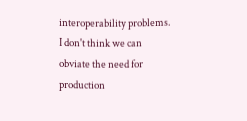interoperability problems.  I don't think we can obviate the need for production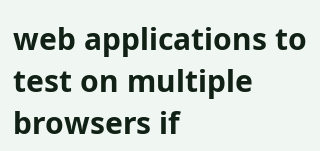web applications to test on multiple browsers if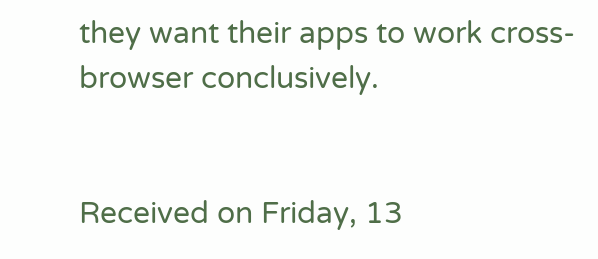they want their apps to work cross-browser conclusively.


Received on Friday, 13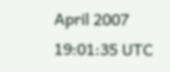April 2007 19:01:35 UTC